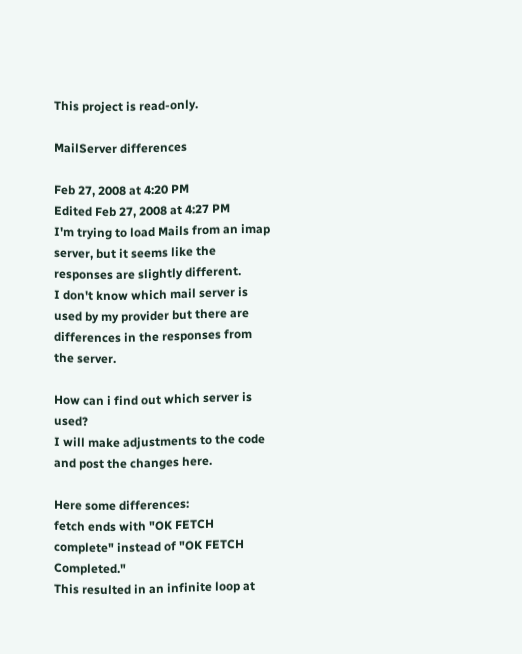This project is read-only.

MailServer differences

Feb 27, 2008 at 4:20 PM
Edited Feb 27, 2008 at 4:27 PM
I'm trying to load Mails from an imap server, but it seems like the responses are slightly different.
I don't know which mail server is used by my provider but there are differences in the responses from the server.

How can i find out which server is used?
I will make adjustments to the code and post the changes here.

Here some differences:
fetch ends with "OK FETCH complete" instead of "OK FETCH Completed."
This resulted in an infinite loop at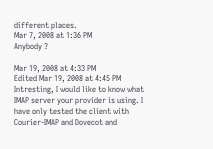different places.
Mar 7, 2008 at 1:36 PM
Anybody ?

Mar 19, 2008 at 4:33 PM
Edited Mar 19, 2008 at 4:45 PM
Intresting, I would like to know what IMAP server your provider is using. I have only tested the client with Courier-IMAP and Dovecot and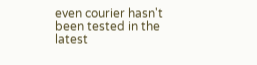even courier hasn't been tested in the latest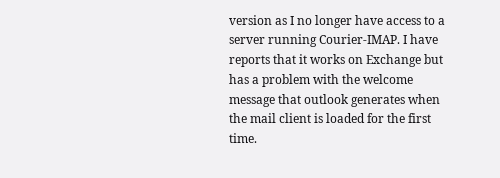version as I no longer have access to a server running Courier-IMAP. I have reports that it works on Exchange but has a problem with the welcome message that outlook generates when the mail client is loaded for the first time.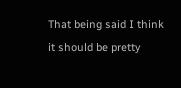That being said I think it should be pretty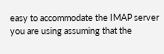easy to accommodate the IMAP server you are using assuming that the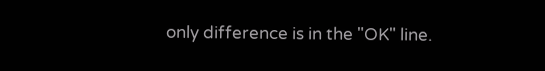only difference is in the "OK" line.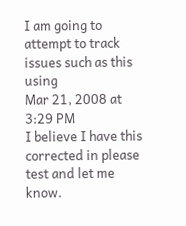I am going to attempt to track issues such as this using
Mar 21, 2008 at 3:29 PM
I believe I have this corrected in please test and let me know.